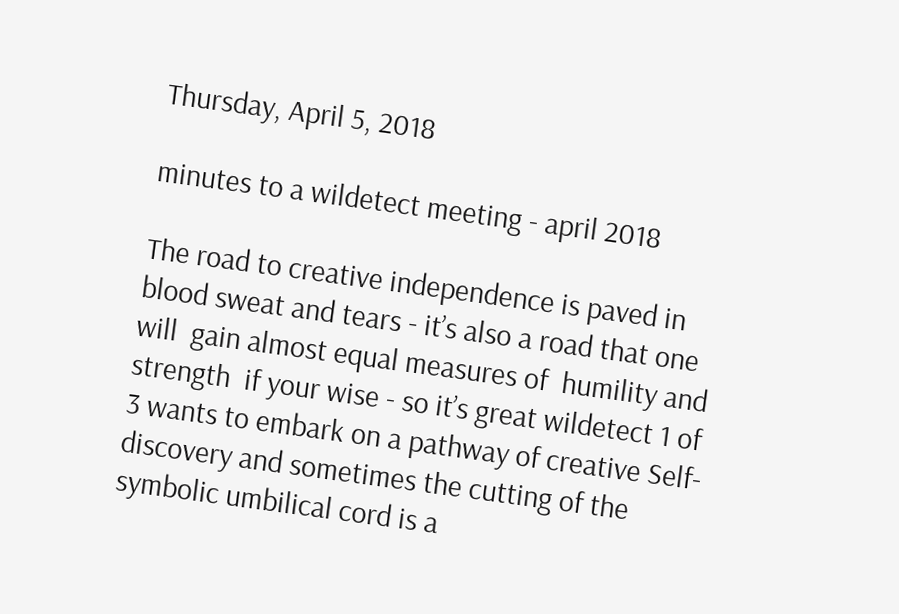Thursday, April 5, 2018

minutes to a wildetect meeting - april 2018

The road to creative independence is paved in blood sweat and tears - it’s also a road that one will  gain almost equal measures of  humility and strength  if your wise - so it’s great wildetect 1 of 3 wants to embark on a pathway of creative Self-discovery and sometimes the cutting of the symbolic umbilical cord is a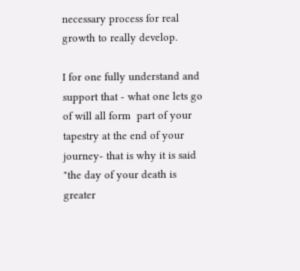necessary process for real growth to really develop.

I for one fully understand and support that - what one lets go of will all form  part of your tapestry at the end of your journey- that is why it is said "the day of your death is greater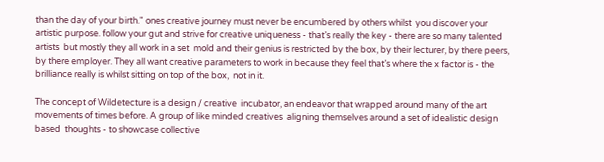than the day of your birth." ones creative journey must never be encumbered by others whilst  you discover your artistic purpose. follow your gut and strive for creative uniqueness - that’s really the key - there are so many talented artists  but mostly they all work in a set  mold and their genius is restricted by the box, by their lecturer, by there peers, by there employer. They all want creative parameters to work in because they feel that’s where the x factor is - the brilliance really is whilst sitting on top of the box,  not in it.

The concept of Wildetecture is a design / creative  incubator, an endeavor that wrapped around many of the art movements of times before. A group of like minded creatives  aligning themselves around a set of idealistic design based  thoughts - to showcase collective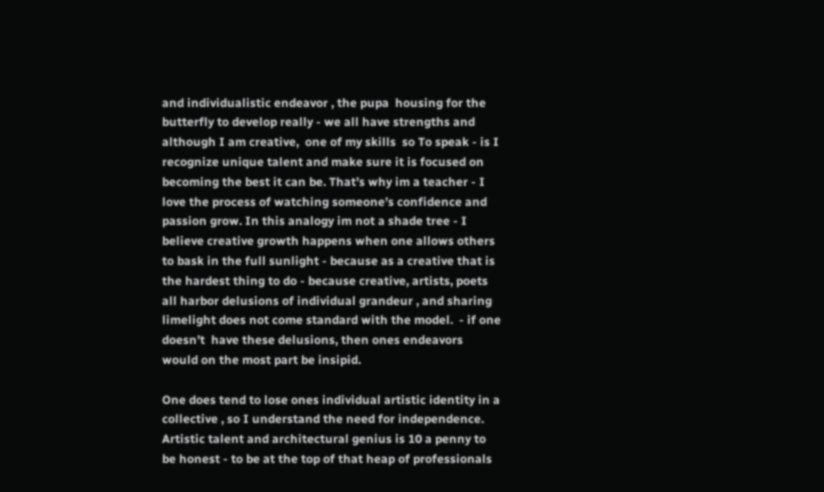and individualistic endeavor , the pupa  housing for the butterfly to develop really - we all have strengths and although I am creative,  one of my skills  so To speak - is I recognize unique talent and make sure it is focused on becoming the best it can be. That’s why im a teacher - I love the process of watching someone’s confidence and  passion grow. In this analogy im not a shade tree - I believe creative growth happens when one allows others to bask in the full sunlight - because as a creative that is the hardest thing to do - because creative, artists, poets all harbor delusions of individual grandeur , and sharing limelight does not come standard with the model.  - if one doesn’t  have these delusions, then ones endeavors would on the most part be insipid.

One does tend to lose ones individual artistic identity in a collective , so I understand the need for independence.  Artistic talent and architectural genius is 10 a penny to be honest - to be at the top of that heap of professionals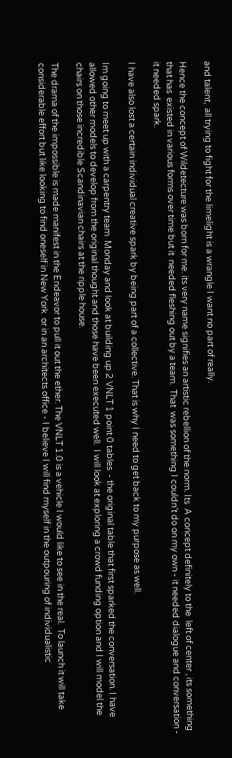and talent,  all trying to fight for the limelight is a wrangle I want no part of really.

Hence the concept of Wildetecture was born for me. its very name signifies an artistic rebellion of the norm. Its  A concept definitely to the  left of center , its something that has  existed in various forms over time but it  needed fleshing out by a team.  That  was something I couldn’t do on my own - it needed dialogue and conversation - it needed spark.

I have also lost a certain individual creative spark by being part of a collective. That is why I need to get back to my purpose as well.

Im going to meet up with a carpentry team  Monday and look at building up 2 VNLT 1 point 0 tables  - the original table that first sparked the conversation. I have allowed other models to develop from the original thought and those have been executed well.  I will look at exploring a crowd funding option and I will model the chairs on those incredible Scandinavian chairs at the ripple house.

The drama of the impossible is made manifest in the Endeavor to pull it out the ether. The VNLT 1.0 is a vehicle I would like to see in the real.  To launch it will take considerable effort but like looking to find oneself in New York  or in an architects office - I believe I will find myself in the outpouring of individualistic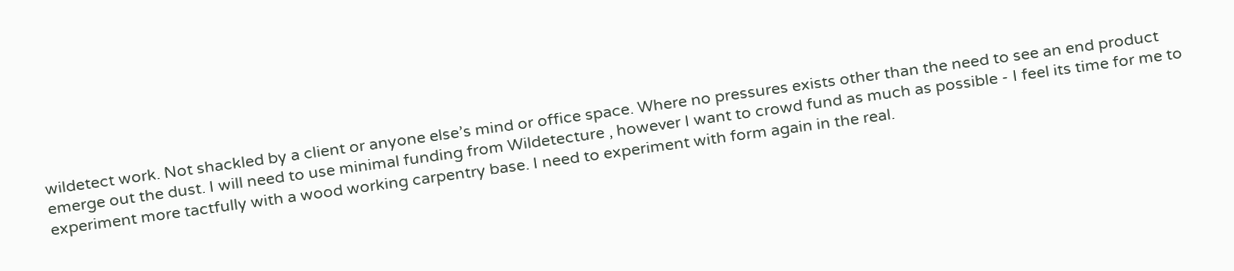wildetect work. Not shackled by a client or anyone else’s mind or office space. Where no pressures exists other than the need to see an end product emerge out the dust. I will need to use minimal funding from Wildetecture , however I want to crowd fund as much as possible - I feel its time for me to experiment more tactfully with a wood working carpentry base. I need to experiment with form again in the real.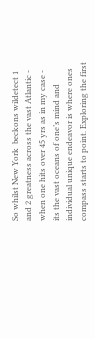So whilst New York  beckons wildetect 1 and 2 greatness across the vast Atlantic - when one hits over 45 yrs as in my case - its the vast oceans of one’s mind and individual unique endeavor is where ones compass starts to point. Exploring the first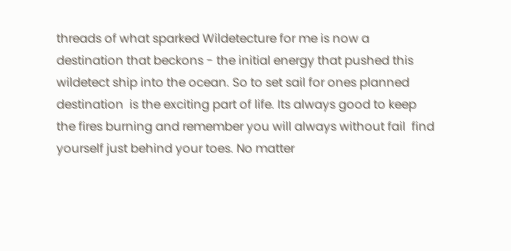threads of what sparked Wildetecture for me is now a destination that beckons - the initial energy that pushed this wildetect ship into the ocean. So to set sail for ones planned destination  is the exciting part of life. Its always good to keep the fires burning and remember you will always without fail  find yourself just behind your toes. No matter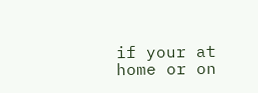if your at home or on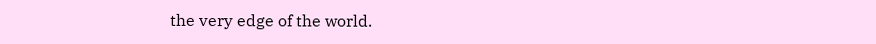the very edge of the world.